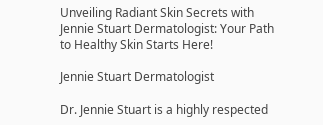Unveiling Radiant Skin Secrets with Jennie Stuart Dermatologist: Your Path to Healthy Skin Starts Here!

Jennie Stuart Dermatologist

Dr. Jennie Stuart is a highly respected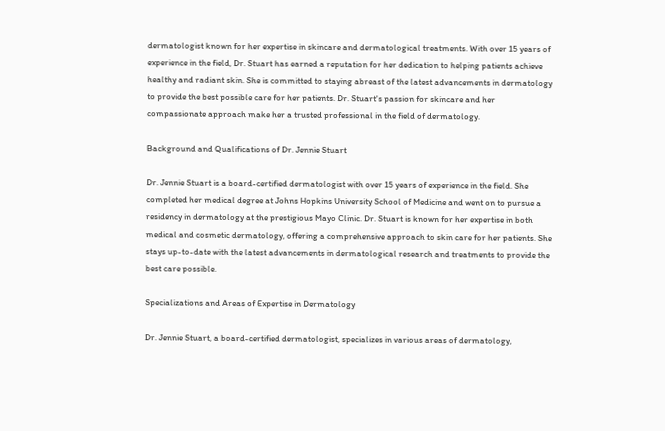dermatologist known for her expertise in skincare and dermatological treatments. With over 15 years of experience in the field, Dr. Stuart has earned a reputation for her dedication to helping patients achieve healthy and radiant skin. She is committed to staying abreast of the latest advancements in dermatology to provide the best possible care for her patients. Dr. Stuart's passion for skincare and her compassionate approach make her a trusted professional in the field of dermatology.

Background and Qualifications of Dr. Jennie Stuart

Dr. Jennie Stuart is a board-certified dermatologist with over 15 years of experience in the field. She completed her medical degree at Johns Hopkins University School of Medicine and went on to pursue a residency in dermatology at the prestigious Mayo Clinic. Dr. Stuart is known for her expertise in both medical and cosmetic dermatology, offering a comprehensive approach to skin care for her patients. She stays up-to-date with the latest advancements in dermatological research and treatments to provide the best care possible.

Specializations and Areas of Expertise in Dermatology

Dr. Jennie Stuart, a board-certified dermatologist, specializes in various areas of dermatology,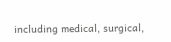including medical, surgical,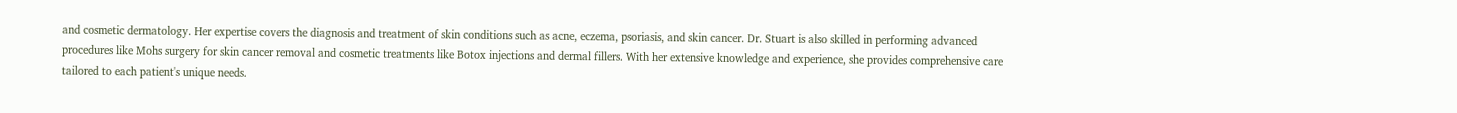and cosmetic dermatology. Her expertise covers the diagnosis and treatment of skin conditions such as acne, eczema, psoriasis, and skin cancer. Dr. Stuart is also skilled in performing advanced procedures like Mohs surgery for skin cancer removal and cosmetic treatments like Botox injections and dermal fillers. With her extensive knowledge and experience, she provides comprehensive care tailored to each patient's unique needs.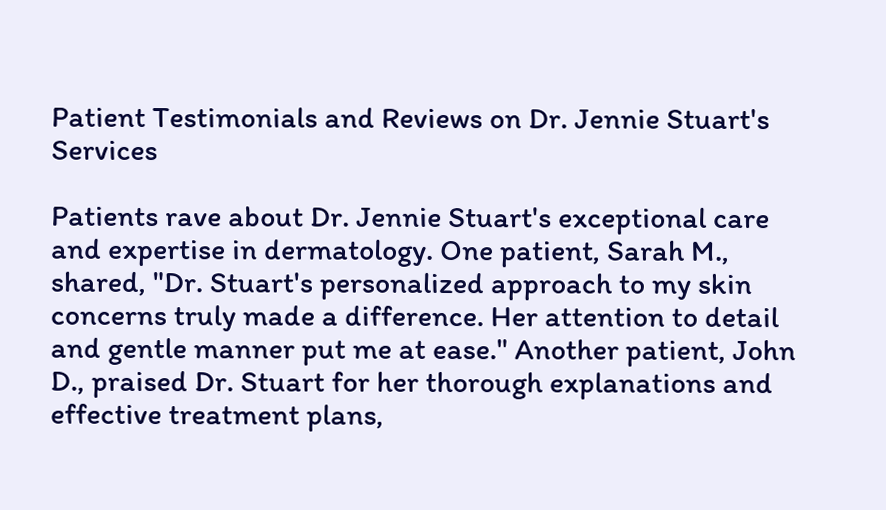Patient Testimonials and Reviews on Dr. Jennie Stuart's Services

Patients rave about Dr. Jennie Stuart's exceptional care and expertise in dermatology. One patient, Sarah M., shared, "Dr. Stuart's personalized approach to my skin concerns truly made a difference. Her attention to detail and gentle manner put me at ease." Another patient, John D., praised Dr. Stuart for her thorough explanations and effective treatment plans,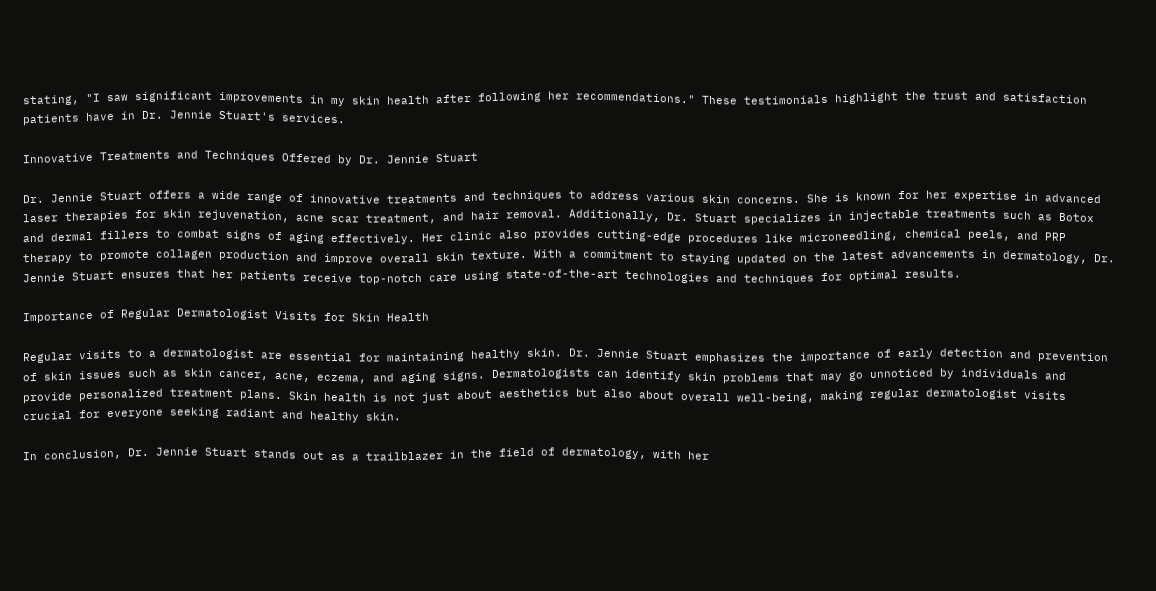stating, "I saw significant improvements in my skin health after following her recommendations." These testimonials highlight the trust and satisfaction patients have in Dr. Jennie Stuart's services.

Innovative Treatments and Techniques Offered by Dr. Jennie Stuart

Dr. Jennie Stuart offers a wide range of innovative treatments and techniques to address various skin concerns. She is known for her expertise in advanced laser therapies for skin rejuvenation, acne scar treatment, and hair removal. Additionally, Dr. Stuart specializes in injectable treatments such as Botox and dermal fillers to combat signs of aging effectively. Her clinic also provides cutting-edge procedures like microneedling, chemical peels, and PRP therapy to promote collagen production and improve overall skin texture. With a commitment to staying updated on the latest advancements in dermatology, Dr. Jennie Stuart ensures that her patients receive top-notch care using state-of-the-art technologies and techniques for optimal results.

Importance of Regular Dermatologist Visits for Skin Health

Regular visits to a dermatologist are essential for maintaining healthy skin. Dr. Jennie Stuart emphasizes the importance of early detection and prevention of skin issues such as skin cancer, acne, eczema, and aging signs. Dermatologists can identify skin problems that may go unnoticed by individuals and provide personalized treatment plans. Skin health is not just about aesthetics but also about overall well-being, making regular dermatologist visits crucial for everyone seeking radiant and healthy skin.

In conclusion, Dr. Jennie Stuart stands out as a trailblazer in the field of dermatology, with her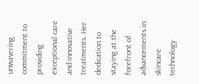unwavering commitment to providing exceptional care and innovative treatments. Her dedication to staying at the forefront of advancements in skincare technology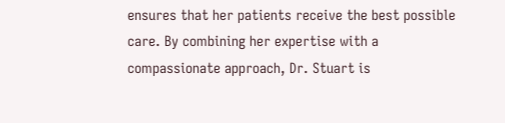ensures that her patients receive the best possible care. By combining her expertise with a compassionate approach, Dr. Stuart is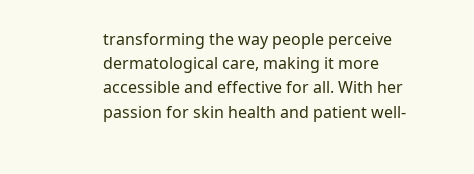transforming the way people perceive dermatological care, making it more accessible and effective for all. With her passion for skin health and patient well-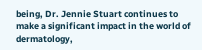being, Dr. Jennie Stuart continues to make a significant impact in the world of dermatology,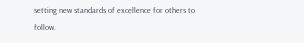setting new standards of excellence for others to follow.